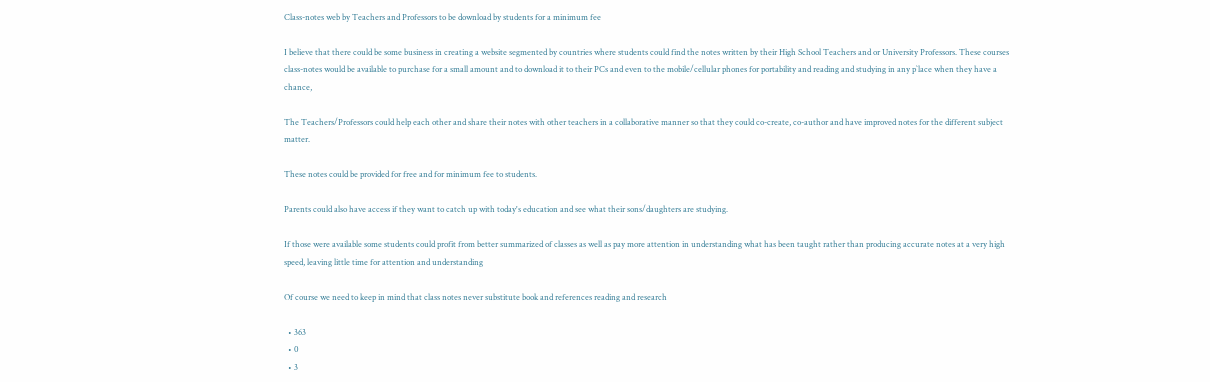Class-notes web by Teachers and Professors to be download by students for a minimum fee

I believe that there could be some business in creating a website segmented by countries where students could find the notes written by their High School Teachers and or University Professors. These courses class-notes would be available to purchase for a small amount and to download it to their PCs and even to the mobile/cellular phones for portability and reading and studying in any p`lace when they have a chance,

The Teachers/Professors could help each other and share their notes with other teachers in a collaborative manner so that they could co-create, co-author and have improved notes for the different subject matter.

These notes could be provided for free and for minimum fee to students.

Parents could also have access if they want to catch up with today's education and see what their sons/daughters are studying.

If those were available some students could profit from better summarized of classes as well as pay more attention in understanding what has been taught rather than producing accurate notes at a very high speed, leaving little time for attention and understanding

Of course we need to keep in mind that class notes never substitute book and references reading and research

  • 363
  • 0
  • 3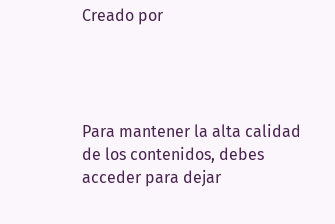Creado por




Para mantener la alta calidad de los contenidos, debes acceder para dejar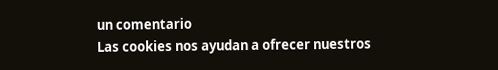un comentario
Las cookies nos ayudan a ofrecer nuestros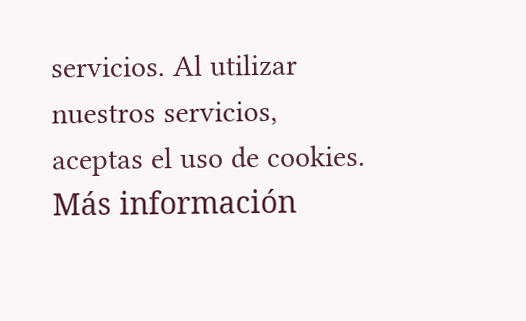servicios. Al utilizar nuestros servicios, aceptas el uso de cookies. Más información